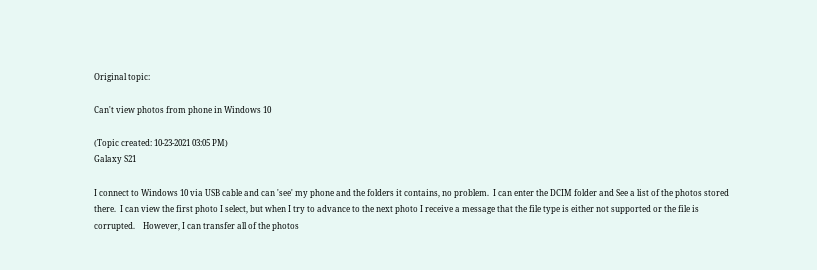Original topic:

Can't view photos from phone in Windows 10

(Topic created: 10-23-2021 03:05 PM)
Galaxy S21

I connect to Windows 10 via USB cable and can 'see' my phone and the folders it contains, no problem.  I can enter the DCIM folder and See a list of the photos stored there.  I can view the first photo I select, but when I try to advance to the next photo I receive a message that the file type is either not supported or the file is corrupted.    However, I can transfer all of the photos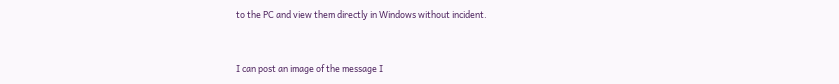to the PC and view them directly in Windows without incident.


I can post an image of the message I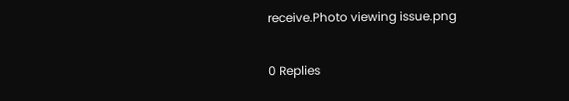receive.Photo viewing issue.png

0 Replies